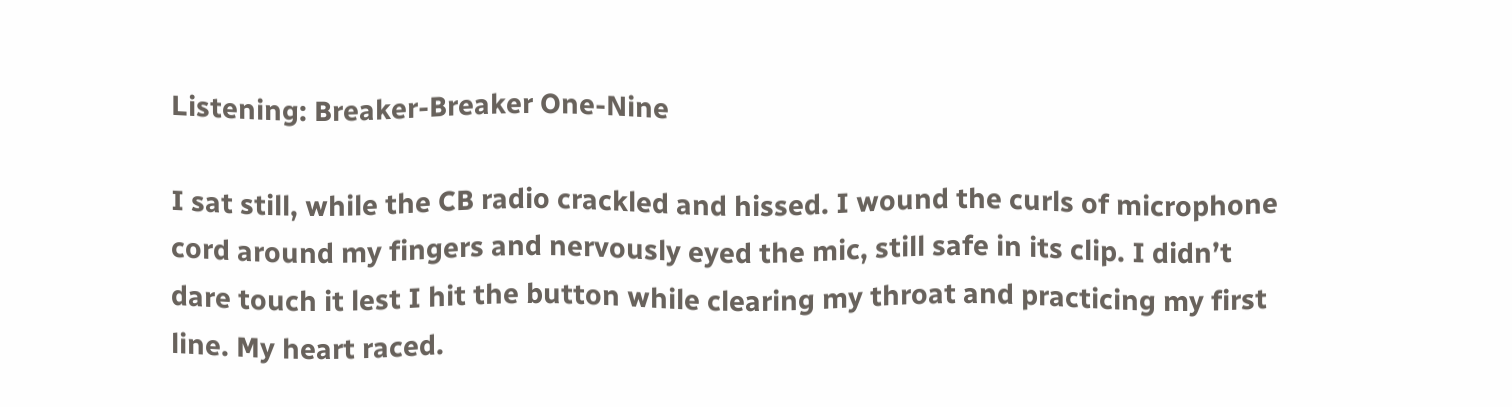Listening: Breaker-Breaker One-Nine

I sat still, while the CB radio crackled and hissed. I wound the curls of microphone cord around my fingers and nervously eyed the mic, still safe in its clip. I didn’t dare touch it lest I hit the button while clearing my throat and practicing my first line. My heart raced.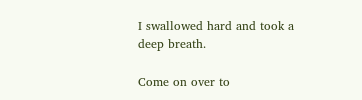I swallowed hard and took a deep breath.

Come on over to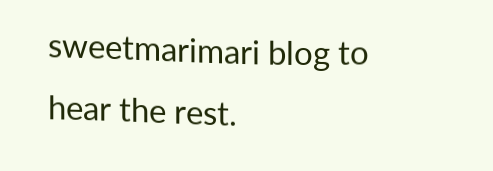sweetmarimari blog to hear the rest.